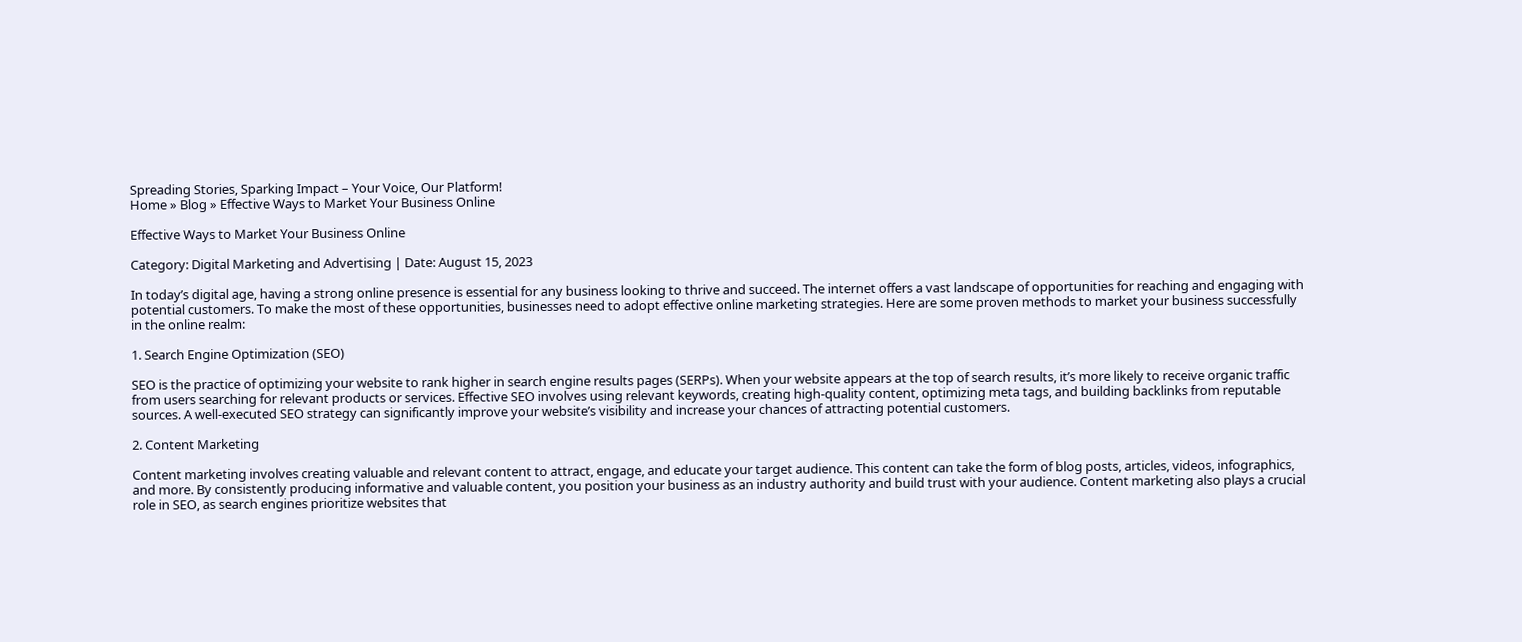Spreading Stories, Sparking Impact – Your Voice, Our Platform!
Home » Blog » Effective Ways to Market Your Business Online

Effective Ways to Market Your Business Online

Category: Digital Marketing and Advertising | Date: August 15, 2023

In today’s digital age, having a strong online presence is essential for any business looking to thrive and succeed. The internet offers a vast landscape of opportunities for reaching and engaging with potential customers. To make the most of these opportunities, businesses need to adopt effective online marketing strategies. Here are some proven methods to market your business successfully in the online realm:

1. Search Engine Optimization (SEO)

SEO is the practice of optimizing your website to rank higher in search engine results pages (SERPs). When your website appears at the top of search results, it’s more likely to receive organic traffic from users searching for relevant products or services. Effective SEO involves using relevant keywords, creating high-quality content, optimizing meta tags, and building backlinks from reputable sources. A well-executed SEO strategy can significantly improve your website’s visibility and increase your chances of attracting potential customers.

2. Content Marketing

Content marketing involves creating valuable and relevant content to attract, engage, and educate your target audience. This content can take the form of blog posts, articles, videos, infographics, and more. By consistently producing informative and valuable content, you position your business as an industry authority and build trust with your audience. Content marketing also plays a crucial role in SEO, as search engines prioritize websites that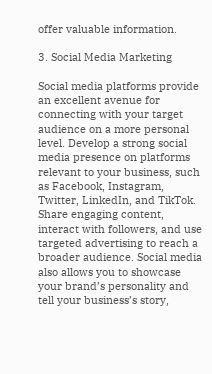offer valuable information.

3. Social Media Marketing

Social media platforms provide an excellent avenue for connecting with your target audience on a more personal level. Develop a strong social media presence on platforms relevant to your business, such as Facebook, Instagram, Twitter, LinkedIn, and TikTok. Share engaging content, interact with followers, and use targeted advertising to reach a broader audience. Social media also allows you to showcase your brand’s personality and tell your business’s story,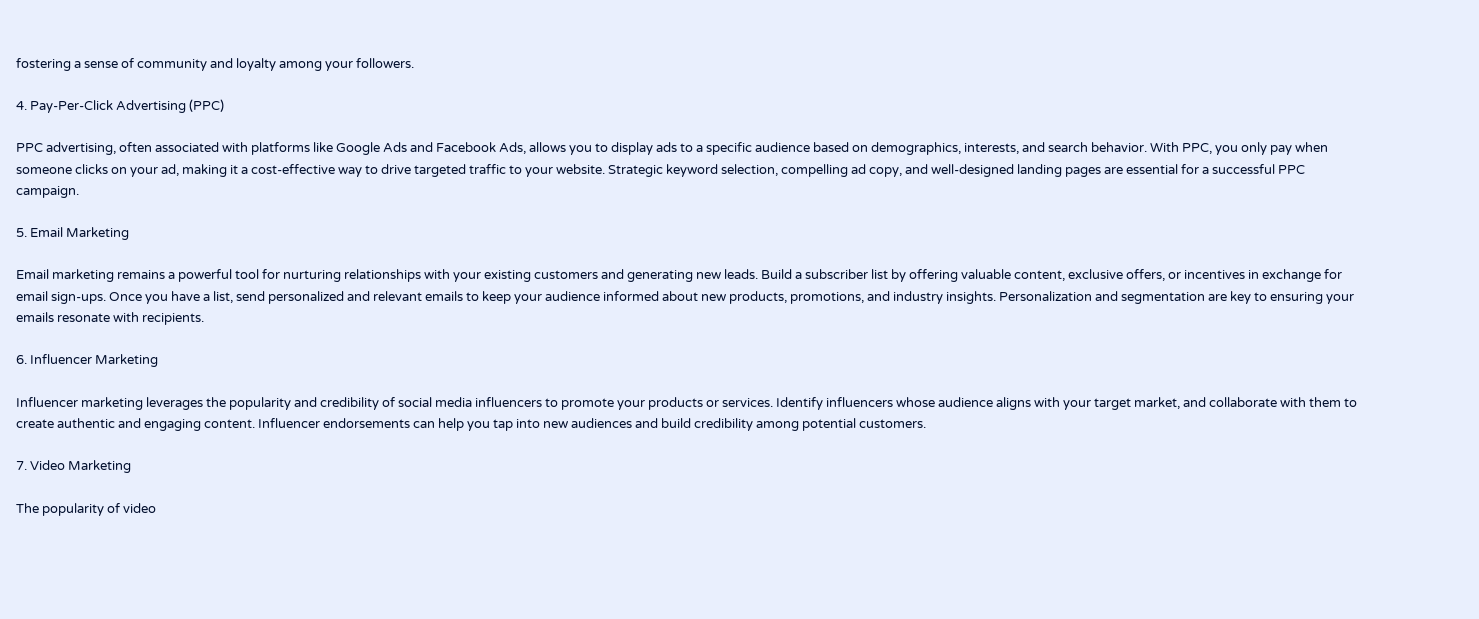fostering a sense of community and loyalty among your followers.

4. Pay-Per-Click Advertising (PPC)

PPC advertising, often associated with platforms like Google Ads and Facebook Ads, allows you to display ads to a specific audience based on demographics, interests, and search behavior. With PPC, you only pay when someone clicks on your ad, making it a cost-effective way to drive targeted traffic to your website. Strategic keyword selection, compelling ad copy, and well-designed landing pages are essential for a successful PPC campaign.

5. Email Marketing

Email marketing remains a powerful tool for nurturing relationships with your existing customers and generating new leads. Build a subscriber list by offering valuable content, exclusive offers, or incentives in exchange for email sign-ups. Once you have a list, send personalized and relevant emails to keep your audience informed about new products, promotions, and industry insights. Personalization and segmentation are key to ensuring your emails resonate with recipients.

6. Influencer Marketing

Influencer marketing leverages the popularity and credibility of social media influencers to promote your products or services. Identify influencers whose audience aligns with your target market, and collaborate with them to create authentic and engaging content. Influencer endorsements can help you tap into new audiences and build credibility among potential customers.

7. Video Marketing

The popularity of video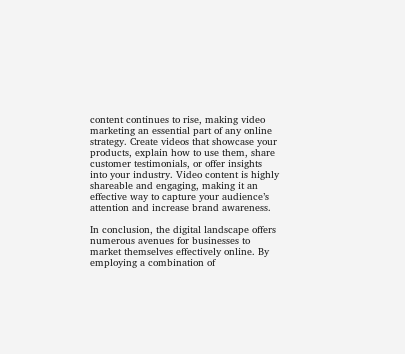content continues to rise, making video marketing an essential part of any online strategy. Create videos that showcase your products, explain how to use them, share customer testimonials, or offer insights into your industry. Video content is highly shareable and engaging, making it an effective way to capture your audience’s attention and increase brand awareness.

In conclusion, the digital landscape offers numerous avenues for businesses to market themselves effectively online. By employing a combination of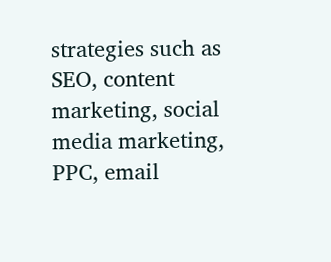strategies such as SEO, content marketing, social media marketing, PPC, email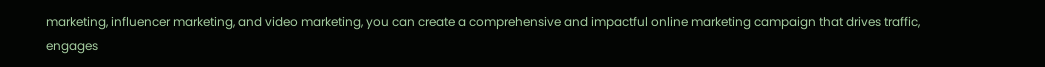marketing, influencer marketing, and video marketing, you can create a comprehensive and impactful online marketing campaign that drives traffic, engages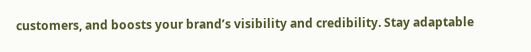customers, and boosts your brand’s visibility and credibility. Stay adaptable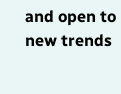and open to new trends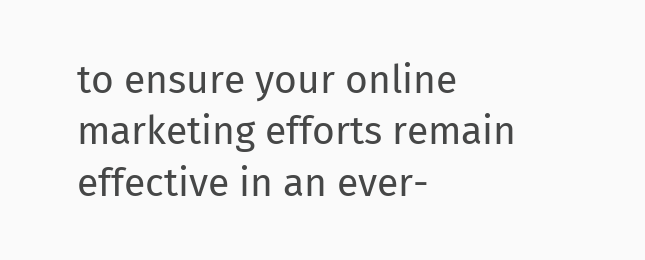to ensure your online marketing efforts remain effective in an ever-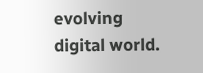evolving digital world.